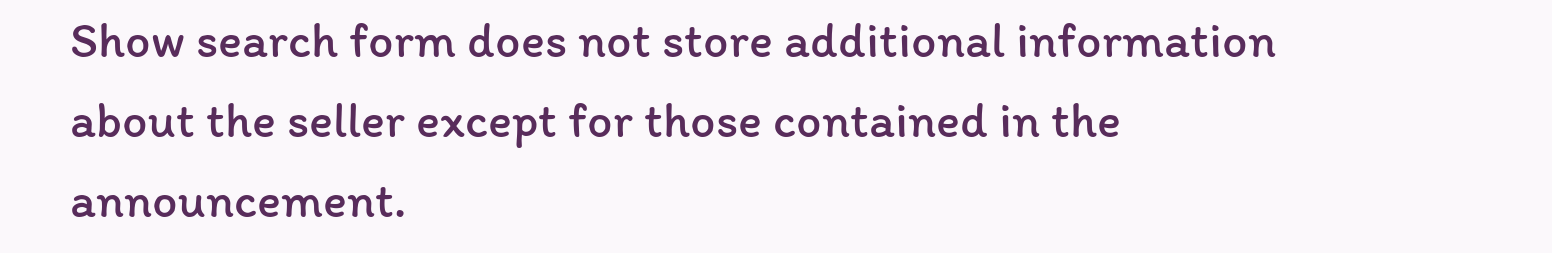Show search form does not store additional information about the seller except for those contained in the announcement.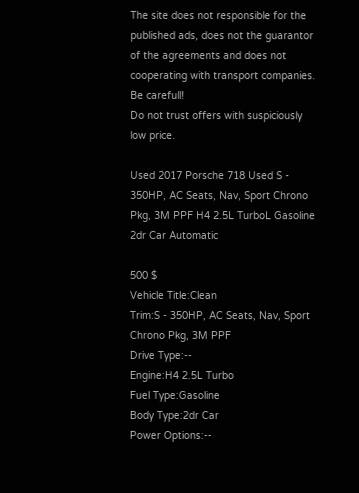The site does not responsible for the published ads, does not the guarantor of the agreements and does not cooperating with transport companies.
Be carefull!
Do not trust offers with suspiciously low price.

Used 2017 Porsche 718 Used S - 350HP, AC Seats, Nav, Sport Chrono Pkg, 3M PPF H4 2.5L TurboL Gasoline 2dr Car Automatic

500 $
Vehicle Title:Clean
Trim:S - 350HP, AC Seats, Nav, Sport Chrono Pkg, 3M PPF
Drive Type:--
Engine:H4 2.5L Turbo
Fuel Type:Gasoline
Body Type:2dr Car
Power Options:--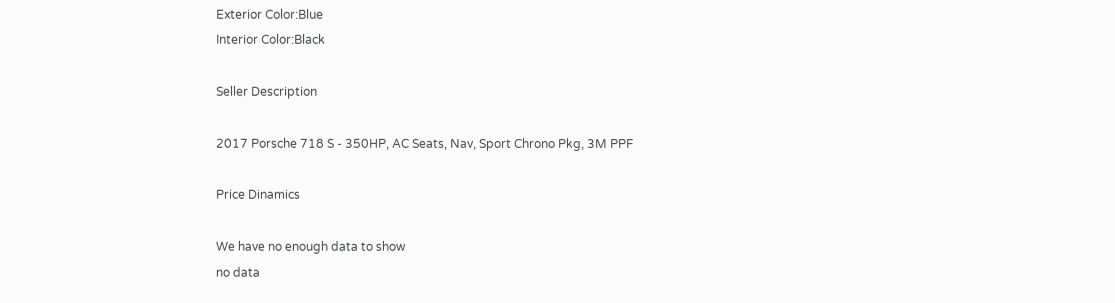Exterior Color:Blue
Interior Color:Black

Seller Description

2017 Porsche 718 S - 350HP, AC Seats, Nav, Sport Chrono Pkg, 3M PPF

Price Dinamics

We have no enough data to show
no data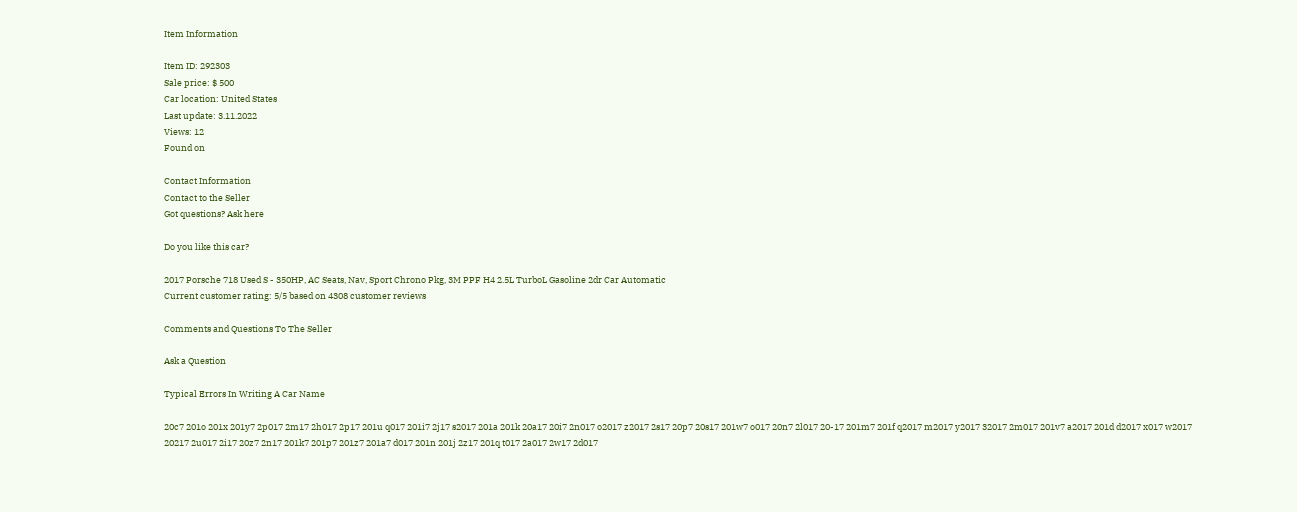Item Information

Item ID: 292303
Sale price: $ 500
Car location: United States
Last update: 3.11.2022
Views: 12
Found on

Contact Information
Contact to the Seller
Got questions? Ask here

Do you like this car?

2017 Porsche 718 Used S - 350HP, AC Seats, Nav, Sport Chrono Pkg, 3M PPF H4 2.5L TurboL Gasoline 2dr Car Automatic
Current customer rating: 5/5 based on 4308 customer reviews

Comments and Questions To The Seller

Ask a Question

Typical Errors In Writing A Car Name

20c7 201o 201x 201y7 2p017 2m17 2h017 2p17 201u q017 201i7 2j17 s2017 201a 201k 20a17 20i7 2n017 o2017 z2017 2s17 20p7 20s17 201w7 o017 20n7 2l017 20-17 201m7 201f q2017 m2017 y2017 32017 2m017 201v7 a2017 201d d2017 x017 w2017 20217 2u017 2i17 20z7 2n17 201k7 201p7 201z7 201a7 d017 201n 201j 2z17 201q t017 2a017 2w17 2d017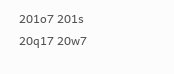201o7 201s 20q17 20w7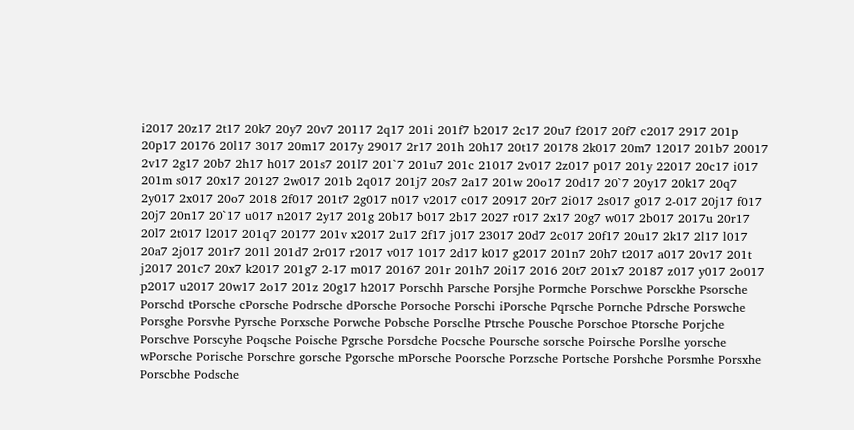i2017 20z17 2t17 20k7 20y7 20v7 20117 2q17 201i 201f7 b2017 2c17 20u7 f2017 20f7 c2017 2917 201p 20p17 20176 20l17 3017 20m17 2017y 29017 2r17 201h 20h17 20t17 20178 2k017 20m7 12017 201b7 20017 2v17 2g17 20b7 2h17 h017 201s7 201l7 201`7 201u7 201c 21017 2v017 2z017 p017 201y 22017 20c17 i017 201m s017 20x17 20127 2w017 201b 2q017 201j7 20s7 2a17 201w 20o17 20d17 20`7 20y17 20k17 20q7 2y017 2x017 20o7 2018 2f017 201t7 2g017 n017 v2017 c017 20917 20r7 2i017 2s017 g017 2-017 20j17 f017 20j7 20n17 20`17 u017 n2017 2y17 201g 20b17 b017 2b17 2027 r017 2x17 20g7 w017 2b017 2017u 20r17 20l7 2t017 l2017 201q7 20177 201v x2017 2u17 2f17 j017 23017 20d7 2c017 20f17 20u17 2k17 2l17 l017 20a7 2j017 201r7 201l 201d7 2r017 r2017 v017 1017 2d17 k017 g2017 201n7 20h7 t2017 a017 20v17 201t j2017 201c7 20x7 k2017 201g7 2-17 m017 20167 201r 201h7 20i17 2016 20t7 201x7 20187 z017 y017 2o017 p2017 u2017 20w17 2o17 201z 20g17 h2017 Porschh Parsche Porsjhe Pormche Porschwe Porsckhe Psorsche Porschd tPorsche cPorsche Podrsche dPorsche Porsoche Porschi iPorsche Pqrsche Pornche Pdrsche Porswche Porsghe Porsvhe Pyrsche Porxsche Porwche Pobsche Porsclhe Ptrsche Pousche Porschoe Ptorsche Porjche Porschve Porscyhe Poqsche Poische Pgrsche Porsdche Pocsche Poursche sorsche Poirsche Porslhe yorsche wPorsche Porische Porschre gorsche Pgorsche mPorsche Poorsche Porzsche Portsche Porshche Porsmhe Porsxhe Porscbhe Podsche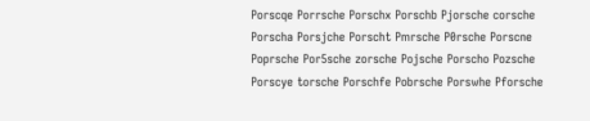Porscqe Porrsche Porschx Porschb Pjorsche corsche Porscha Porsjche Porscht Pmrsche P0rsche Porscne Poprsche Por5sche zorsche Pojsche Porscho Pozsche Porscye torsche Porschfe Pobrsche Porswhe Pforsche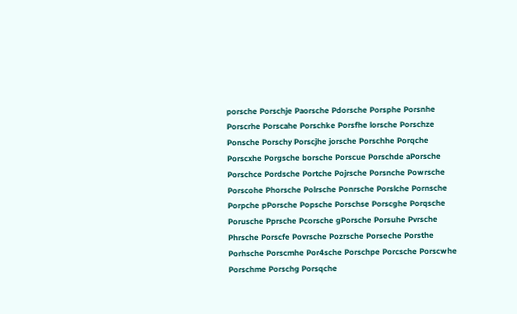porsche Porschje Paorsche Pdorsche Porsphe Porsnhe Porscrhe Porscahe Porschke Porsfhe lorsche Porschze Ponsche Porschy Porscjhe jorsche Porschhe Porqche Porscxhe Porgsche borsche Porscue Porschde aPorsche Porschce Pordsche Portche Pojrsche Porsnche Powrsche Porscohe Phorsche Polrsche Ponrsche Porslche Pornsche Porpche pPorsche Popsche Porschse Porscghe Porqsche Porusche Pprsche Pcorsche gPorsche Porsuhe Pvrsche Phrsche Porscfe Povrsche Pozrsche Porseche Porsthe Porhsche Porscmhe Por4sche Porschpe Porcsche Porscwhe Porschme Porschg Porsqche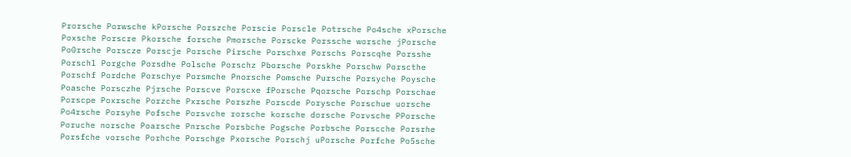Prorsche Porwsche kPorsche Porszche Porscie Porscle Potrsche Po4sche xPorsche Poxsche Porscre Pkorsche forsche Pmorsche Porscke Porssche worsche jPorsche Po0rsche Porscze Porscje Porsche Pirsche Porschxe Porschs Porscqhe Porsshe Porschl Porgche Porsdhe Polsche Porschz Pborsche Porskhe Porschw Porscthe Porschf Pordche Porschye Porsmche Pnorsche Pomsche Pursche Porsyche Poysche Poasche Porsczhe Pjrsche Porscve Porscxe fPorsche Pqorsche Porschp Porschae Porscpe Poxrsche Porzche Pxrsche Porszhe Porscde Porysche Porschue uorsche Po4rsche Porsyhe Pofsche Porsvche rorsche korsche dorsche Porvsche PPorsche Poruche norsche Poarsche Pnrsche Porsbche Pogsche Porbsche Porscche Porsrhe Porsfche vorsche Porhche Porschge Pxorsche Porschj uPorsche Porfche Po5sche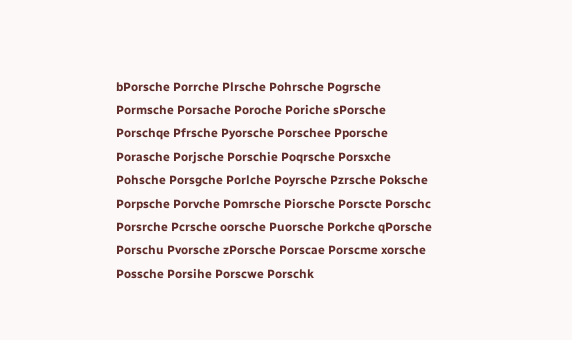bPorsche Porrche Plrsche Pohrsche Pogrsche Pormsche Porsache Poroche Poriche sPorsche Porschqe Pfrsche Pyorsche Porschee Pporsche Porasche Porjsche Porschie Poqrsche Porsxche Pohsche Porsgche Porlche Poyrsche Pzrsche Poksche Porpsche Porvche Pomrsche Piorsche Porscte Porschc Porsrche Pcrsche oorsche Puorsche Porkche qPorsche Porschu Pvorsche zPorsche Porscae Porscme xorsche Possche Porsihe Porscwe Porschk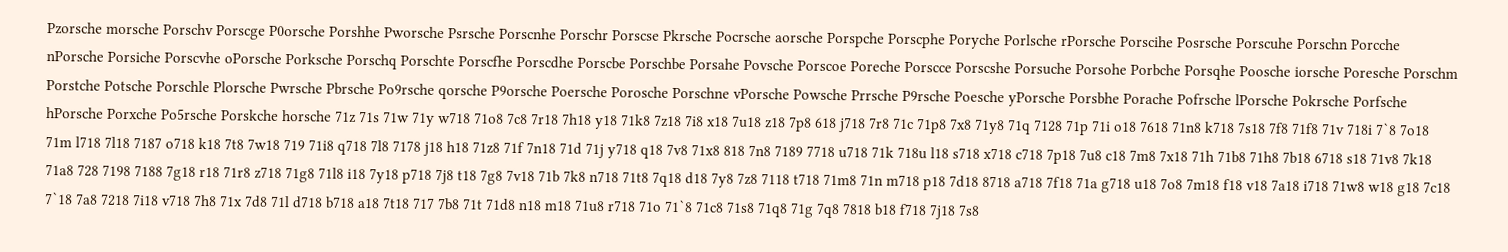Pzorsche morsche Porschv Porscge P0orsche Porshhe Pworsche Psrsche Porscnhe Porschr Porscse Pkrsche Pocrsche aorsche Porspche Porscphe Poryche Porlsche rPorsche Porscihe Posrsche Porscuhe Porschn Porcche nPorsche Porsiche Porscvhe oPorsche Porksche Porschq Porschte Porscfhe Porscdhe Porscbe Porschbe Porsahe Povsche Porscoe Poreche Porscce Porscshe Porsuche Porsohe Porbche Porsqhe Poosche iorsche Poresche Porschm Porstche Potsche Porschle Plorsche Pwrsche Pbrsche Po9rsche qorsche P9orsche Poersche Porosche Porschne vPorsche Powsche Prrsche P9rsche Poesche yPorsche Porsbhe Porache Pofrsche lPorsche Pokrsche Porfsche hPorsche Porxche Po5rsche Porskche horsche 71z 71s 71w 71y w718 71o8 7c8 7r18 7h18 y18 71k8 7z18 7i8 x18 7u18 z18 7p8 618 j718 7r8 71c 71p8 7x8 71y8 71q 7128 71p 71i o18 7618 71n8 k718 7s18 7f8 71f8 71v 718i 7`8 7o18 71m l718 7l18 7187 o718 k18 7t8 7w18 719 71i8 q718 7l8 7178 j18 h18 71z8 71f 7n18 71d 71j y718 q18 7v8 71x8 818 7n8 7189 7718 u718 71k 718u l18 s718 x718 c718 7p18 7u8 c18 7m8 7x18 71h 71b8 71h8 7b18 6718 s18 71v8 7k18 71a8 728 7198 7188 7g18 r18 71r8 z718 71g8 71l8 i18 7y18 p718 7j8 t18 7g8 7v18 71b 7k8 n718 71t8 7q18 d18 7y8 7z8 7118 t718 71m8 71n m718 p18 7d18 8718 a718 7f18 71a g718 u18 7o8 7m18 f18 v18 7a18 i718 71w8 w18 g18 7c18 7`18 7a8 7218 7i18 v718 7h8 71x 7d8 71l d718 b718 a18 7t18 717 7b8 71t 71d8 n18 m18 71u8 r718 71o 71`8 71c8 71s8 71q8 71g 7q8 7818 b18 f718 7j18 7s8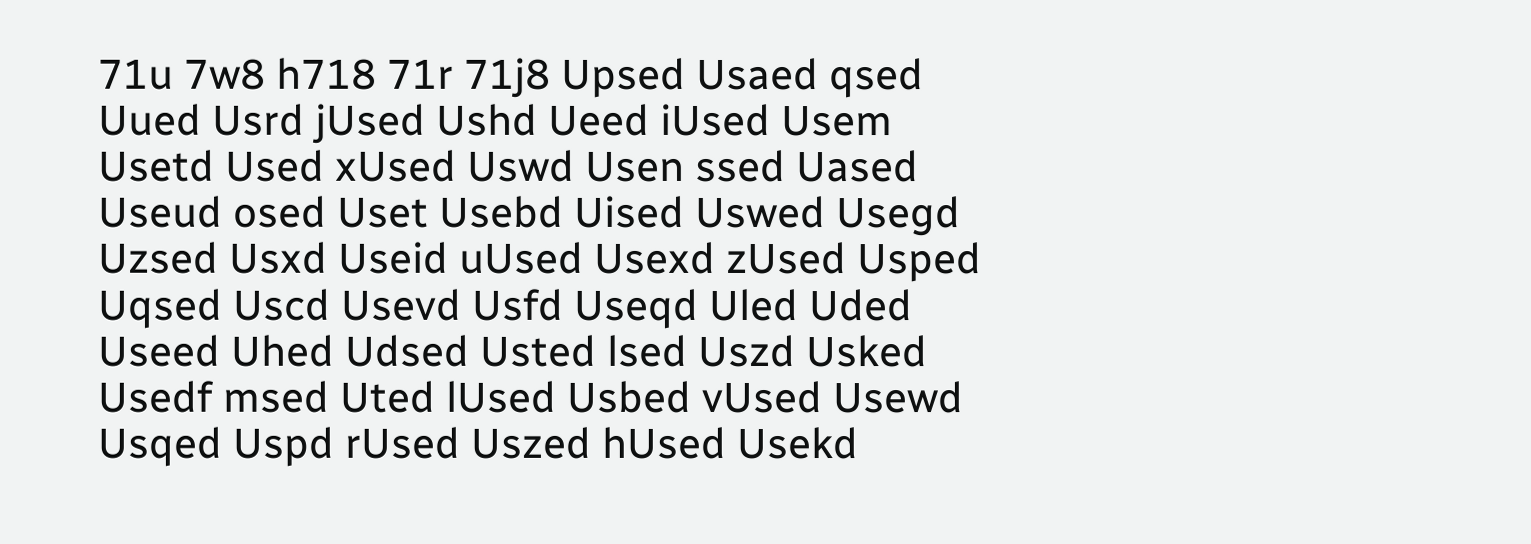71u 7w8 h718 71r 71j8 Upsed Usaed qsed Uued Usrd jUsed Ushd Ueed iUsed Usem Usetd Used xUsed Uswd Usen ssed Uased Useud osed Uset Usebd Uised Uswed Usegd Uzsed Usxd Useid uUsed Usexd zUsed Usped Uqsed Uscd Usevd Usfd Useqd Uled Uded Useed Uhed Udsed Usted lsed Uszd Usked Usedf msed Uted lUsed Usbed vUsed Usewd Usqed Uspd rUsed Uszed hUsed Usekd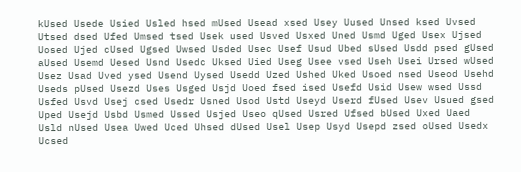kUsed Usede Usied Usled hsed mUsed Usead xsed Usey Uused Unsed ksed Uvsed Utsed dsed Ufed Umsed tsed Usek used Usved Usxed Uned Usmd Uged Usex Ujsed Uosed Ujed cUsed Ugsed Uwsed Usded Usec Usef Usud Ubed sUsed Usdd psed gUsed aUsed Usemd Uesed Usnd Usedc Uksed Uied Useg Usee vsed Useh Usei Ursed wUsed Usez Usad Uved ysed Usend Uysed Usedd Uzed Ushed Uked Usoed nsed Useod Usehd Useds pUsed Usezd Uses Usged Usjd Uoed fsed ised Usefd Usid Usew wsed Ussd Usfed Usvd Usej csed Usedr Usned Usod Ustd Useyd Userd fUsed Usev Usued gsed Uped Usejd Usbd Usmed Ussed Usjed Useo qUsed Usred Ufsed bUsed Uxed Uaed Usld nUsed Usea Uwed Uced Uhsed dUsed Usel Usep Usyd Usepd zsed oUsed Usedx Ucsed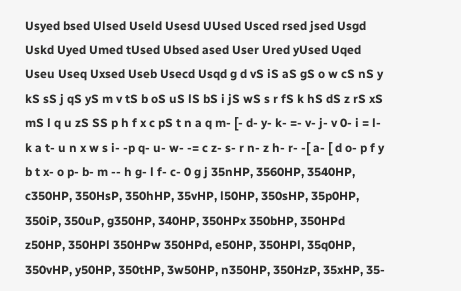Usyed bsed Ulsed Useld Usesd UUsed Usced rsed jsed Usgd Uskd Uyed Umed tUsed Ubsed ased User Ured yUsed Uqed Useu Useq Uxsed Useb Usecd Usqd g d vS iS aS gS o w cS nS y kS sS j qS yS m v tS b oS uS lS bS i jS wS s r fS k hS dS z rS xS mS l q u zS SS p h f x c pS t n a q m- [- d- y- k- =- v- j- v 0- i = l- k a t- u n x w s i- -p q- u- w- -= c z- s- r n- z h- r- -[ a- [ d o- p f y b t x- o p- b- m -- h g- l f- c- 0 g j 35nHP, 3560HP, 3540HP, c350HP, 350HsP, 350hHP, 35vHP, l50HP, 350sHP, 35p0HP, 350iP, 350uP, g350HP, 340HP, 350HPx 350bHP, 350HPd z50HP, 350HPl 350HPw 350HPd, e50HP, 350HPl, 35q0HP, 350vHP, y50HP, 350tHP, 3w50HP, n350HP, 350HzP, 35xHP, 35-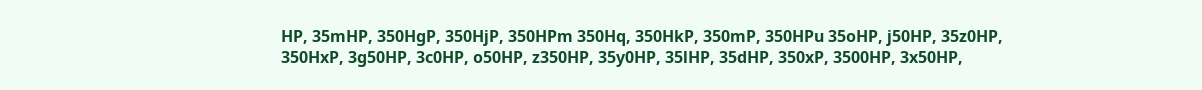HP, 35mHP, 350HgP, 350HjP, 350HPm 350Hq, 350HkP, 350mP, 350HPu 35oHP, j50HP, 35z0HP, 350HxP, 3g50HP, 3c0HP, o50HP, z350HP, 35y0HP, 35lHP, 35dHP, 350xP, 3500HP, 3x50HP,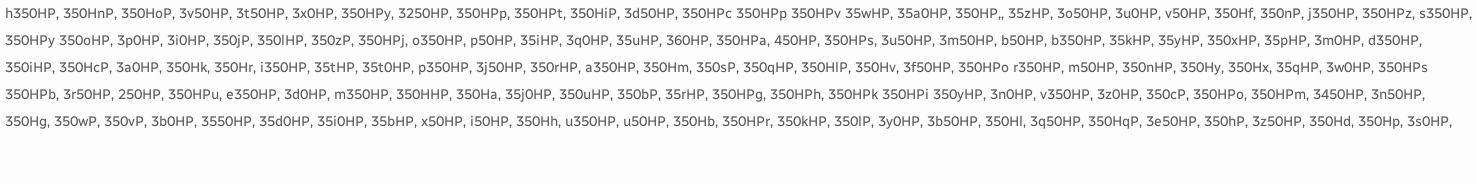h350HP, 350HnP, 350HoP, 3v50HP, 3t50HP, 3x0HP, 350HPy, 3250HP, 350HPp, 350HPt, 350HiP, 3d50HP, 350HPc 350HPp 350HPv 35wHP, 35a0HP, 350HP,, 35zHP, 3o50HP, 3u0HP, v50HP, 350Hf, 350nP, j350HP, 350HPz, s350HP, 350HPy 350oHP, 3p0HP, 3i0HP, 350jP, 350lHP, 350zP, 350HPj, o350HP, p50HP, 35iHP, 3q0HP, 35uHP, 360HP, 350HPa, 450HP, 350HPs, 3u50HP, 3m50HP, b50HP, b350HP, 35kHP, 35yHP, 350xHP, 35pHP, 3m0HP, d350HP, 350iHP, 350HcP, 3a0HP, 350Hk, 350Hr, i350HP, 35tHP, 35t0HP, p350HP, 3j50HP, 350rHP, a350HP, 350Hm, 350sP, 350qHP, 350HlP, 350Hv, 3f50HP, 350HPo r350HP, m50HP, 350nHP, 350Hy, 350Hx, 35qHP, 3w0HP, 350HPs 350HPb, 3r50HP, 250HP, 350HPu, e350HP, 3d0HP, m350HP, 350HHP, 350Ha, 35j0HP, 350uHP, 350bP, 35rHP, 350HPg, 350HPh, 350HPk 350HPi 350yHP, 3n0HP, v350HP, 3z0HP, 350cP, 350HPo, 350HPm, 3450HP, 3n50HP, 350Hg, 350wP, 350vP, 3b0HP, 3550HP, 35d0HP, 35i0HP, 35bHP, x50HP, i50HP, 350Hh, u350HP, u50HP, 350Hb, 350HPr, 350kHP, 350lP, 3y0HP, 3b50HP, 350Hl, 3q50HP, 350HqP, 3e50HP, 350hP, 3z50HP, 350Hd, 350Hp, 3s0HP,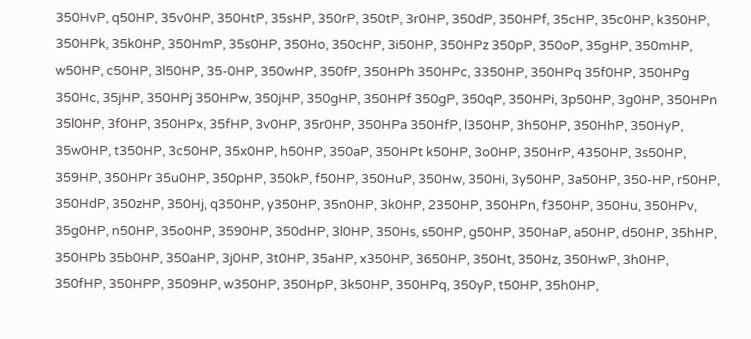350HvP, q50HP, 35v0HP, 350HtP, 35sHP, 350rP, 350tP, 3r0HP, 350dP, 350HPf, 35cHP, 35c0HP, k350HP, 350HPk, 35k0HP, 350HmP, 35s0HP, 350Ho, 350cHP, 3i50HP, 350HPz 350pP, 350oP, 35gHP, 350mHP, w50HP, c50HP, 3l50HP, 35-0HP, 350wHP, 350fP, 350HPh 350HPc, 3350HP, 350HPq 35f0HP, 350HPg 350Hc, 35jHP, 350HPj 350HPw, 350jHP, 350gHP, 350HPf 350gP, 350qP, 350HPi, 3p50HP, 3g0HP, 350HPn 35l0HP, 3f0HP, 350HPx, 35fHP, 3v0HP, 35r0HP, 350HPa 350HfP, l350HP, 3h50HP, 350HhP, 350HyP, 35w0HP, t350HP, 3c50HP, 35x0HP, h50HP, 350aP, 350HPt k50HP, 3o0HP, 350HrP, 4350HP, 3s50HP, 359HP, 350HPr 35u0HP, 350pHP, 350kP, f50HP, 350HuP, 350Hw, 350Hi, 3y50HP, 3a50HP, 350-HP, r50HP, 350HdP, 350zHP, 350Hj, q350HP, y350HP, 35n0HP, 3k0HP, 2350HP, 350HPn, f350HP, 350Hu, 350HPv, 35g0HP, n50HP, 35o0HP, 3590HP, 350dHP, 3l0HP, 350Hs, s50HP, g50HP, 350HaP, a50HP, d50HP, 35hHP, 350HPb 35b0HP, 350aHP, 3j0HP, 3t0HP, 35aHP, x350HP, 3650HP, 350Ht, 350Hz, 350HwP, 3h0HP, 350fHP, 350HPP, 3509HP, w350HP, 350HpP, 3k50HP, 350HPq, 350yP, t50HP, 35h0HP,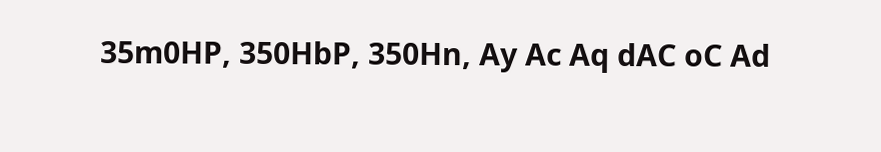35m0HP, 350HbP, 350Hn, Ay Ac Aq dAC oC Ad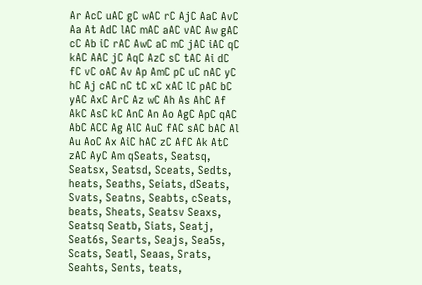Ar AcC uAC gC wAC rC AjC AaC AvC Aa At AdC lAC mAC aAC vAC Aw gAC cC Ab iC rAC AwC aC mC jAC iAC qC kAC AAC jC AqC AzC sC tAC Ai dC fC vC oAC Av Ap AmC pC uC nAC yC hC Aj cAC nC tC xC xAC lC pAC bC yAC AxC ArC Az wC Ah As AhC Af AkC AsC kC AnC An Ao AgC ApC qAC AbC ACC Ag AlC AuC fAC sAC bAC Al Au AoC Ax AiC hAC zC AfC Ak AtC zAC AyC Am qSeats, Seatsq, Seatsx, Seatsd, Sceats, Sedts, heats, Seaths, Seiats, dSeats, Svats, Seatns, Seabts, cSeats, beats, Sheats, Seatsv Seaxs, Seatsq Seatb, Siats, Seatj, Seat6s, Searts, Seajs, Sea5s, Scats, Seatl, Seaas, Srats, Seahts, Sents, teats,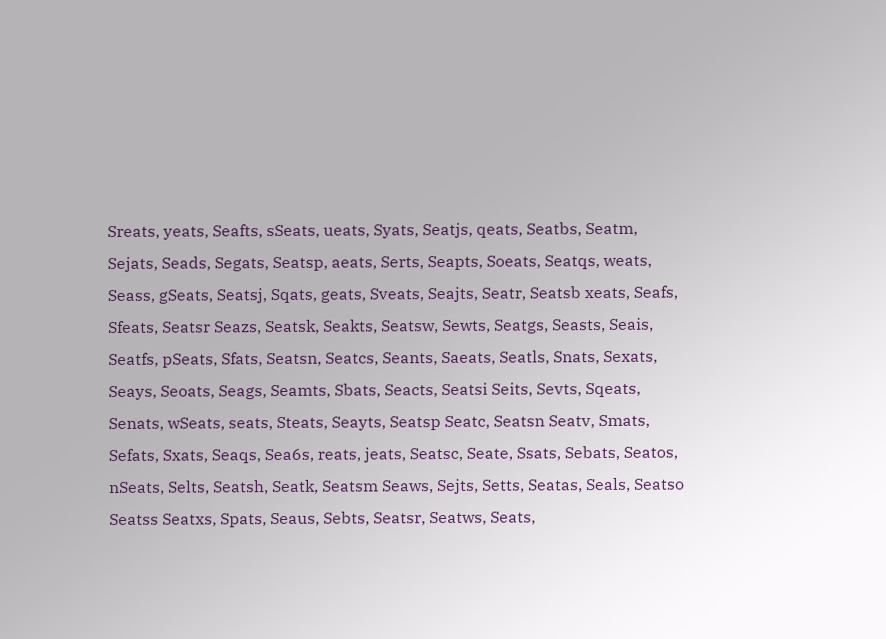Sreats, yeats, Seafts, sSeats, ueats, Syats, Seatjs, qeats, Seatbs, Seatm, Sejats, Seads, Segats, Seatsp, aeats, Serts, Seapts, Soeats, Seatqs, weats, Seass, gSeats, Seatsj, Sqats, geats, Sveats, Seajts, Seatr, Seatsb xeats, Seafs, Sfeats, Seatsr Seazs, Seatsk, Seakts, Seatsw, Sewts, Seatgs, Seasts, Seais, Seatfs, pSeats, Sfats, Seatsn, Seatcs, Seants, Saeats, Seatls, Snats, Sexats, Seays, Seoats, Seags, Seamts, Sbats, Seacts, Seatsi Seits, Sevts, Sqeats, Senats, wSeats, seats, Steats, Seayts, Seatsp Seatc, Seatsn Seatv, Smats, Sefats, Sxats, Seaqs, Sea6s, reats, jeats, Seatsc, Seate, Ssats, Sebats, Seatos, nSeats, Selts, Seatsh, Seatk, Seatsm Seaws, Sejts, Setts, Seatas, Seals, Seatso Seatss Seatxs, Spats, Seaus, Sebts, Seatsr, Seatws, Seats,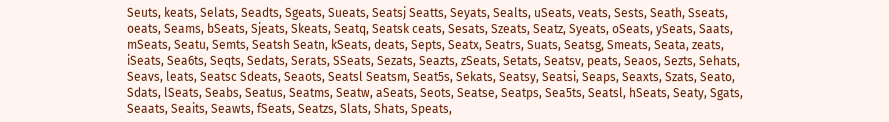Seuts, keats, Selats, Seadts, Sgeats, Sueats, Seatsj Seatts, Seyats, Sealts, uSeats, veats, Sests, Seath, Sseats, oeats, Seams, bSeats, Sjeats, Skeats, Seatq, Seatsk ceats, Sesats, Szeats, Seatz, Syeats, oSeats, ySeats, Saats, mSeats, Seatu, Semts, Seatsh Seatn, kSeats, deats, Septs, Seatx, Seatrs, Suats, Seatsg, Smeats, Seata, zeats, iSeats, Sea6ts, Seqts, Sedats, Serats, SSeats, Sezats, Seazts, zSeats, Setats, Seatsv, peats, Seaos, Sezts, Sehats, Seavs, leats, Seatsc Sdeats, Seaots, Seatsl Seatsm, Seat5s, Sekats, Seatsy, Seatsi, Seaps, Seaxts, Szats, Seato, Sdats, lSeats, Seabs, Seatus, Seatms, Seatw, aSeats, Seots, Seatse, Seatps, Sea5ts, Seatsl, hSeats, Seaty, Sgats, Seaats, Seaits, Seawts, fSeats, Seatzs, Slats, Shats, Speats,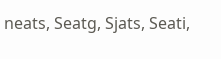neats, Seatg, Sjats, Seati,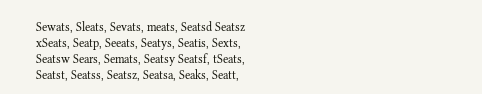Sewats, Sleats, Sevats, meats, Seatsd Seatsz xSeats, Seatp, Seeats, Seatys, Seatis, Sexts, Seatsw Sears, Semats, Seatsy Seatsf, tSeats, Seatst, Seatss, Seatsz, Seatsa, Seaks, Seatt,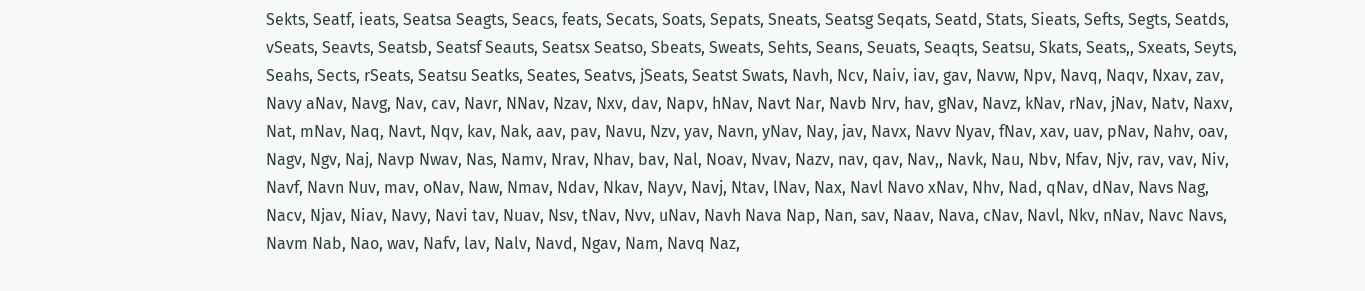Sekts, Seatf, ieats, Seatsa Seagts, Seacs, feats, Secats, Soats, Sepats, Sneats, Seatsg Seqats, Seatd, Stats, Sieats, Sefts, Segts, Seatds, vSeats, Seavts, Seatsb, Seatsf Seauts, Seatsx Seatso, Sbeats, Sweats, Sehts, Seans, Seuats, Seaqts, Seatsu, Skats, Seats,, Sxeats, Seyts, Seahs, Sects, rSeats, Seatsu Seatks, Seates, Seatvs, jSeats, Seatst Swats, Navh, Ncv, Naiv, iav, gav, Navw, Npv, Navq, Naqv, Nxav, zav, Navy aNav, Navg, Nav, cav, Navr, NNav, Nzav, Nxv, dav, Napv, hNav, Navt Nar, Navb Nrv, hav, gNav, Navz, kNav, rNav, jNav, Natv, Naxv, Nat, mNav, Naq, Navt, Nqv, kav, Nak, aav, pav, Navu, Nzv, yav, Navn, yNav, Nay, jav, Navx, Navv Nyav, fNav, xav, uav, pNav, Nahv, oav, Nagv, Ngv, Naj, Navp Nwav, Nas, Namv, Nrav, Nhav, bav, Nal, Noav, Nvav, Nazv, nav, qav, Nav,, Navk, Nau, Nbv, Nfav, Njv, rav, vav, Niv, Navf, Navn Nuv, mav, oNav, Naw, Nmav, Ndav, Nkav, Nayv, Navj, Ntav, lNav, Nax, Navl Navo xNav, Nhv, Nad, qNav, dNav, Navs Nag, Nacv, Njav, Niav, Navy, Navi tav, Nuav, Nsv, tNav, Nvv, uNav, Navh Nava Nap, Nan, sav, Naav, Nava, cNav, Navl, Nkv, nNav, Navc Navs, Navm Nab, Nao, wav, Nafv, lav, Nalv, Navd, Ngav, Nam, Navq Naz,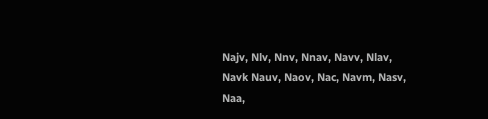Najv, Nlv, Nnv, Nnav, Navv, Nlav, Navk Nauv, Naov, Nac, Navm, Nasv, Naa,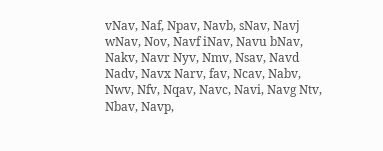vNav, Naf, Npav, Navb, sNav, Navj wNav, Nov, Navf iNav, Navu bNav, Nakv, Navr Nyv, Nmv, Nsav, Navd Nadv, Navx Narv, fav, Ncav, Nabv, Nwv, Nfv, Nqav, Navc, Navi, Navg Ntv, Nbav, Navp,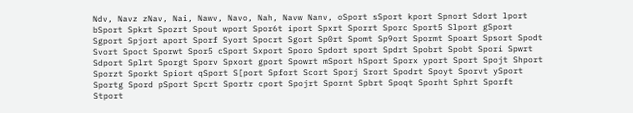Ndv, Navz zNav, Nai, Nawv, Navo, Nah, Navw Nanv, oSport sSport kport Spnort Sdort lport bSport Spkrt Spozrt Spout wport Spor6t iport Spxrt Sporrt Sporc Sport5 Slport gSport Sgport Spjort aport Sporf Syort Spocrt Sgort Sp0rt Spomt Sp9ort Spormt Spoart Spsort Spodt Svort Spoct Sporwt Spor5 cSport Sxport Sporo Spdort sport Spdrt Spobrt Spobt Spori Spwrt Sdport Splrt Sporgt Sporv Spxort gport Spowrt mSport hSport Sporx yport Sport Spojt Shport Sporzt Sporkt Spiort qSport S[port Spfort Scort Sporj Srort Spodrt Spoyt Sporvt ySport Sportg Spord pSport Spcrt Sportr cport Spojrt Spornt Spbrt Spoqt Sporht Sphrt Sporft Stport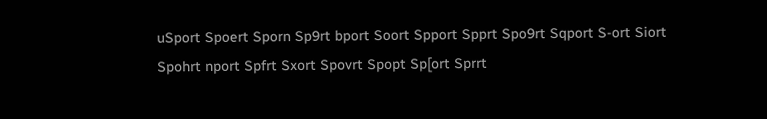uSport Spoert Sporn Sp9rt bport Soort Spport Spprt Spo9rt Sqport S-ort Siort Spohrt nport Spfrt Sxort Spovrt Spopt Sp[ort Sprrt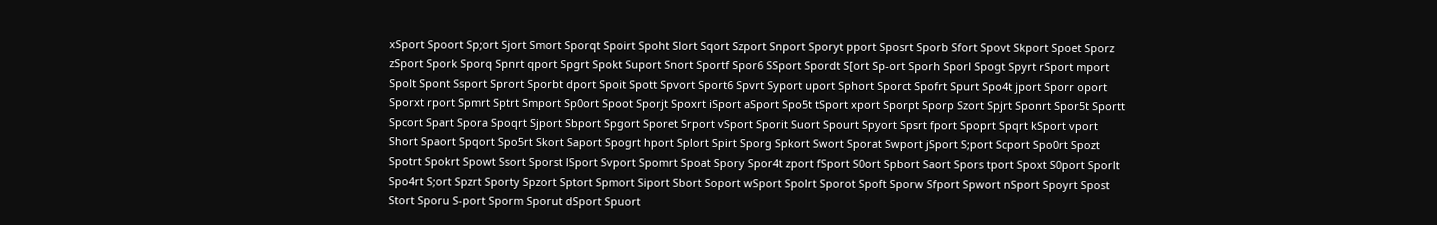xSport Spoort Sp;ort Sjort Smort Sporqt Spoirt Spoht Slort Sqort Szport Snport Sporyt pport Sposrt Sporb Sfort Spovt Skport Spoet Sporz zSport Spork Sporq Spnrt qport Spgrt Spokt Suport Snort Sportf Spor6 SSport Spordt S[ort Sp-ort Sporh Sporl Spogt Spyrt rSport mport Spolt Spont Ssport Sprort Sporbt dport Spoit Spott Spvort Sport6 Spvrt Syport uport Sphort Sporct Spofrt Spurt Spo4t jport Sporr oport Sporxt rport Spmrt Sptrt Smport Sp0ort Spoot Sporjt Spoxrt iSport aSport Spo5t tSport xport Sporpt Sporp Szort Spjrt Sponrt Spor5t Sportt Spcort Spart Spora Spoqrt Sjport Sbport Spgort Sporet Srport vSport Sporit Suort Spourt Spyort Spsrt fport Spoprt Spqrt kSport vport Short Spaort Spqort Spo5rt Skort Saport Spogrt hport Splort Spirt Sporg Spkort Swort Sporat Swport jSport S;port Scport Spo0rt Spozt Spotrt Spokrt Spowt Ssort Sporst lSport Svport Spomrt Spoat Spory Spor4t zport fSport S0ort Spbort Saort Spors tport Spoxt S0port Sporlt Spo4rt S;ort Spzrt Sporty Spzort Sptort Spmort Siport Sbort Soport wSport Spolrt Sporot Spoft Sporw Sfport Spwort nSport Spoyrt Spost Stort Sporu S-port Sporm Sporut dSport Spuort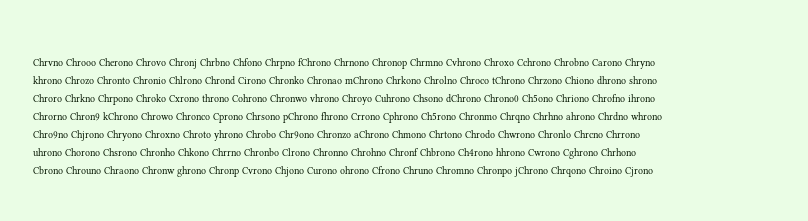Chrvno Chrooo Cherono Chrovo Chronj Chrbno Chfono Chrpno fChrono Chrnono Chronop Chrmno Cvhrono Chroxo Cchrono Chrobno Carono Chryno khrono Chrozo Chronto Chronio Chlrono Chrond Cirono Chronko Chronao mChrono Chrkono Chrolno Chroco tChrono Chrzono Chiono dhrono shrono Chroro Chrkno Chrpono Chroko Cxrono throno Cohrono Chronwo vhrono Chroyo Cuhrono Chsono dChrono Chrono0 Ch5ono Chriono Chrofno ihrono Chrorno Chron9 kChrono Chrowo Chronco Cprono Chrsono pChrono fhrono Crrono Cphrono Ch5rono Chronmo Chrqno Chrhno ahrono Chrdno whrono Chro9no Chjrono Chryono Chroxno Chroto yhrono Chrobo Chr9ono Chronzo aChrono Chmono Chrtono Chrodo Chwrono Chronlo Chrcno Chrrono uhrono Chorono Chsrono Chronho Chkono Chrrno Chronbo Clrono Chronno Chrohno Chronf Chbrono Ch4rono hhrono Cwrono Cghrono Chrhono Cbrono Chrouno Chraono Chronw ghrono Chronp Cvrono Chjono Curono ohrono Cfrono Chruno Chromno Chronpo jChrono Chrqono Chroino Cjrono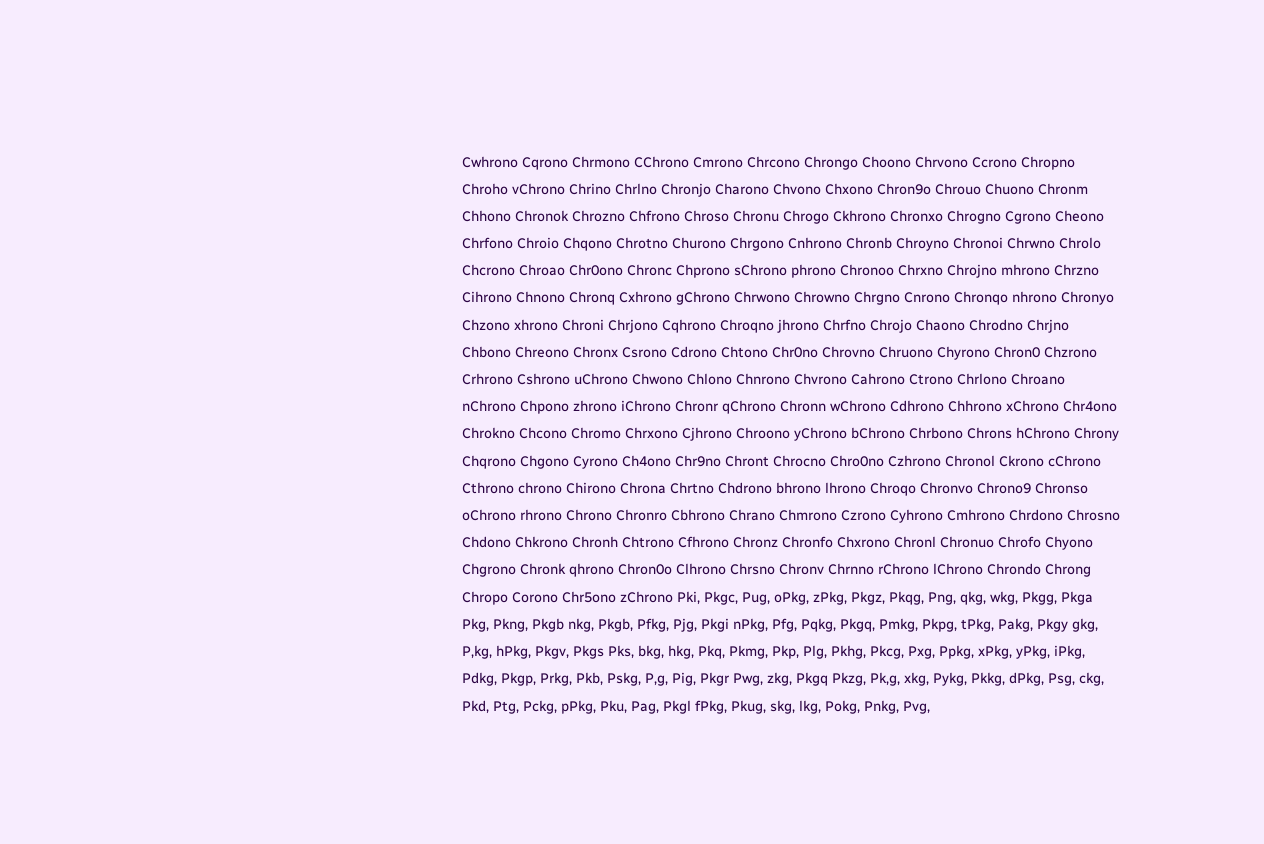Cwhrono Cqrono Chrmono CChrono Cmrono Chrcono Chrongo Choono Chrvono Ccrono Chropno Chroho vChrono Chrino Chrlno Chronjo Charono Chvono Chxono Chron9o Chrouo Chuono Chronm Chhono Chronok Chrozno Chfrono Chroso Chronu Chrogo Ckhrono Chronxo Chrogno Cgrono Cheono Chrfono Chroio Chqono Chrotno Churono Chrgono Cnhrono Chronb Chroyno Chronoi Chrwno Chrolo Chcrono Chroao Chr0ono Chronc Chprono sChrono phrono Chronoo Chrxno Chrojno mhrono Chrzno Cihrono Chnono Chronq Cxhrono gChrono Chrwono Chrowno Chrgno Cnrono Chronqo nhrono Chronyo Chzono xhrono Chroni Chrjono Cqhrono Chroqno jhrono Chrfno Chrojo Chaono Chrodno Chrjno Chbono Chreono Chronx Csrono Cdrono Chtono Chr0no Chrovno Chruono Chyrono Chron0 Chzrono Crhrono Cshrono uChrono Chwono Chlono Chnrono Chvrono Cahrono Ctrono Chrlono Chroano nChrono Chpono zhrono iChrono Chronr qChrono Chronn wChrono Cdhrono Chhrono xChrono Chr4ono Chrokno Chcono Chromo Chrxono Cjhrono Chroono yChrono bChrono Chrbono Chrons hChrono Chrony Chqrono Chgono Cyrono Ch4ono Chr9no Chront Chrocno Chro0no Czhrono Chronol Ckrono cChrono Cthrono chrono Chirono Chrona Chrtno Chdrono bhrono lhrono Chroqo Chronvo Chrono9 Chronso oChrono rhrono Chrono Chronro Cbhrono Chrano Chmrono Czrono Cyhrono Cmhrono Chrdono Chrosno Chdono Chkrono Chronh Chtrono Cfhrono Chronz Chronfo Chxrono Chronl Chronuo Chrofo Chyono Chgrono Chronk qhrono Chron0o Clhrono Chrsno Chronv Chrnno rChrono lChrono Chrondo Chrong Chropo Corono Chr5ono zChrono Pki, Pkgc, Pug, oPkg, zPkg, Pkgz, Pkqg, Png, qkg, wkg, Pkgg, Pkga Pkg, Pkng, Pkgb nkg, Pkgb, Pfkg, Pjg, Pkgi nPkg, Pfg, Pqkg, Pkgq, Pmkg, Pkpg, tPkg, Pakg, Pkgy gkg, P,kg, hPkg, Pkgv, Pkgs Pks, bkg, hkg, Pkq, Pkmg, Pkp, Plg, Pkhg, Pkcg, Pxg, Ppkg, xPkg, yPkg, iPkg, Pdkg, Pkgp, Prkg, Pkb, Pskg, P,g, Pig, Pkgr Pwg, zkg, Pkgq Pkzg, Pk,g, xkg, Pykg, Pkkg, dPkg, Psg, ckg, Pkd, Ptg, Pckg, pPkg, Pku, Pag, Pkgl fPkg, Pkug, skg, lkg, Pokg, Pnkg, Pvg,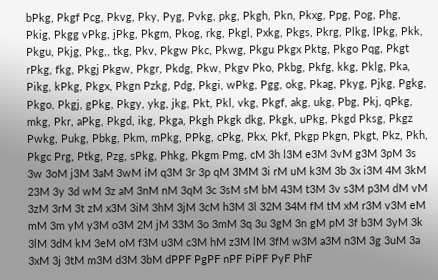bPkg, Pkgf Pcg, Pkvg, Pky, Pyg, Pvkg, pkg, Pkgh, Pkn, Pkxg, Ppg, Pog, Phg, Pkig, Pkgg vPkg, jPkg, Pkgm, Pkog, rkg, Pkgl, Pxkg, Pkgs, Pkrg, Plkg, lPkg, Pkk, Pkgu, Pkjg, Pkg,, tkg, Pkv, Pkgw Pkc, Pkwg, Pkgu Pkgx Pktg, Pkgo Pqg, Pkgt rPkg, fkg, Pkgj Pkgw, Pkgr, Pkdg, Pkw, Pkgv Pko, Pkbg, Pkfg, kkg, Pklg, Pka, Pikg, kPkg, Pkgx, Pkgn Pzkg, Pdg, Pkgi, wPkg, Pgg, okg, Pkag, Pkyg, Pjkg, Pgkg, Pkgo, Pkgj, gPkg, Pkgy, ykg, jkg, Pkt, Pkl, vkg, Pkgf, akg, ukg, Pbg, Pkj, qPkg, mkg, Pkr, aPkg, Pkgd, ikg, Pkga, Pkgh Pkgk dkg, Pkgk, uPkg, Pkgd Pksg, Pkgz Pwkg, Pukg, Pbkg, Pkm, mPkg, PPkg, cPkg, Pkx, Pkf, Pkgp Pkgn, Pkgt, Pkz, Pkh, Pkgc Prg, Ptkg, Pzg, sPkg, Phkg, Pkgm Pmg, cM 3h l3M e3M 3vM g3M 3pM 3s 3w 3oM j3M 3aM 3wM iM q3M 3r 3p qM 3MM 3i rM uM k3M 3b 3x i3M 4M 3kM 23M 3y 3d wM 3z aM 3nM nM 3qM 3c 3sM sM bM 43M t3M 3v s3M p3M dM vM 3zM 3rM 3t zM x3M 3iM 3hM 3jM 3cM h3M 3l 32M 34M fM tM xM r3M v3M eM mM 3m yM y3M o3M 2M jM 33M 3o 3mM 3q 3u 3gM 3n gM pM 3f b3M 3yM 3k 3lM 3dM kM 3eM oM f3M u3M c3M hM z3M lM 3fM w3M a3M n3M 3g 3uM 3a 3xM 3j 3tM m3M d3M 3bM dPPF PgPF nPF PiPF PyF PhF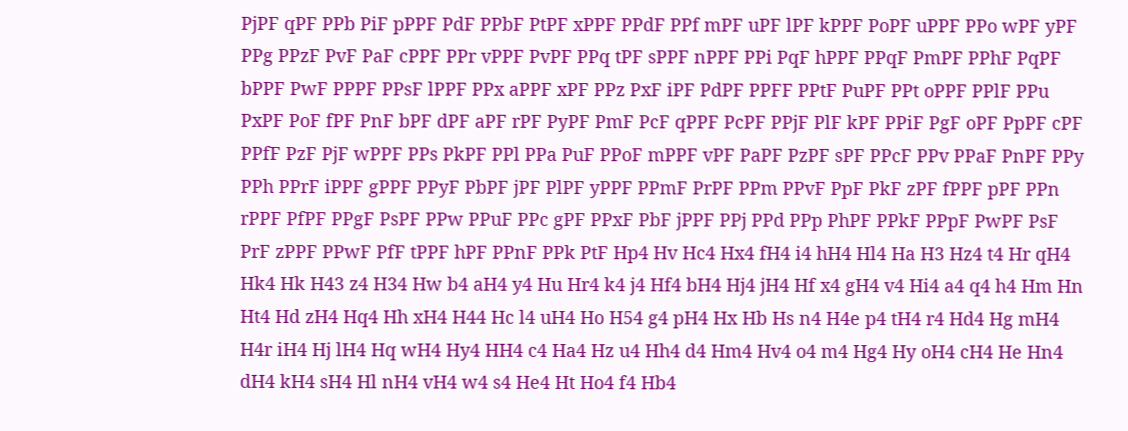PjPF qPF PPb PiF pPPF PdF PPbF PtPF xPPF PPdF PPf mPF uPF lPF kPPF PoPF uPPF PPo wPF yPF PPg PPzF PvF PaF cPPF PPr vPPF PvPF PPq tPF sPPF nPPF PPi PqF hPPF PPqF PmPF PPhF PqPF bPPF PwF PPPF PPsF lPPF PPx aPPF xPF PPz PxF iPF PdPF PPFF PPtF PuPF PPt oPPF PPlF PPu PxPF PoF fPF PnF bPF dPF aPF rPF PyPF PmF PcF qPPF PcPF PPjF PlF kPF PPiF PgF oPF PpPF cPF PPfF PzF PjF wPPF PPs PkPF PPl PPa PuF PPoF mPPF vPF PaPF PzPF sPF PPcF PPv PPaF PnPF PPy PPh PPrF iPPF gPPF PPyF PbPF jPF PlPF yPPF PPmF PrPF PPm PPvF PpF PkF zPF fPPF pPF PPn rPPF PfPF PPgF PsPF PPw PPuF PPc gPF PPxF PbF jPPF PPj PPd PPp PhPF PPkF PPpF PwPF PsF PrF zPPF PPwF PfF tPPF hPF PPnF PPk PtF Hp4 Hv Hc4 Hx4 fH4 i4 hH4 Hl4 Ha H3 Hz4 t4 Hr qH4 Hk4 Hk H43 z4 H34 Hw b4 aH4 y4 Hu Hr4 k4 j4 Hf4 bH4 Hj4 jH4 Hf x4 gH4 v4 Hi4 a4 q4 h4 Hm Hn Ht4 Hd zH4 Hq4 Hh xH4 H44 Hc l4 uH4 Ho H54 g4 pH4 Hx Hb Hs n4 H4e p4 tH4 r4 Hd4 Hg mH4 H4r iH4 Hj lH4 Hq wH4 Hy4 HH4 c4 Ha4 Hz u4 Hh4 d4 Hm4 Hv4 o4 m4 Hg4 Hy oH4 cH4 He Hn4 dH4 kH4 sH4 Hl nH4 vH4 w4 s4 He4 Ht Ho4 f4 Hb4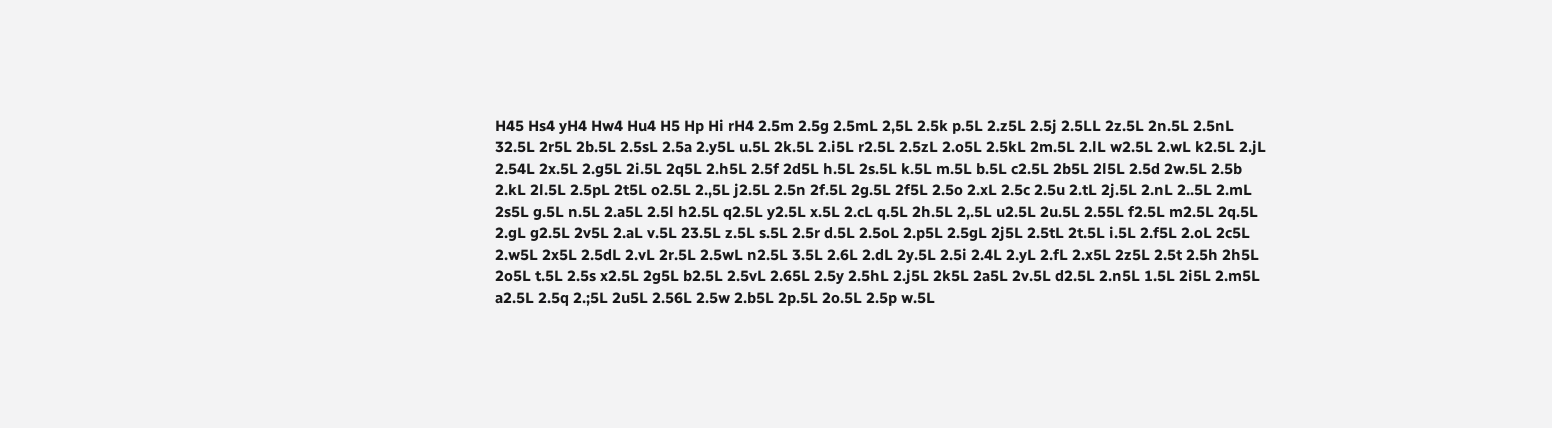H45 Hs4 yH4 Hw4 Hu4 H5 Hp Hi rH4 2.5m 2.5g 2.5mL 2,5L 2.5k p.5L 2.z5L 2.5j 2.5LL 2z.5L 2n.5L 2.5nL 32.5L 2r5L 2b.5L 2.5sL 2.5a 2.y5L u.5L 2k.5L 2.i5L r2.5L 2.5zL 2.o5L 2.5kL 2m.5L 2.lL w2.5L 2.wL k2.5L 2.jL 2.54L 2x.5L 2.g5L 2i.5L 2q5L 2.h5L 2.5f 2d5L h.5L 2s.5L k.5L m.5L b.5L c2.5L 2b5L 2l5L 2.5d 2w.5L 2.5b 2.kL 2l.5L 2.5pL 2t5L o2.5L 2.,5L j2.5L 2.5n 2f.5L 2g.5L 2f5L 2.5o 2.xL 2.5c 2.5u 2.tL 2j.5L 2.nL 2..5L 2.mL 2s5L g.5L n.5L 2.a5L 2.5l h2.5L q2.5L y2.5L x.5L 2.cL q.5L 2h.5L 2,.5L u2.5L 2u.5L 2.55L f2.5L m2.5L 2q.5L 2.gL g2.5L 2v5L 2.aL v.5L 23.5L z.5L s.5L 2.5r d.5L 2.5oL 2.p5L 2.5gL 2j5L 2.5tL 2t.5L i.5L 2.f5L 2.oL 2c5L 2.w5L 2x5L 2.5dL 2.vL 2r.5L 2.5wL n2.5L 3.5L 2.6L 2.dL 2y.5L 2.5i 2.4L 2.yL 2.fL 2.x5L 2z5L 2.5t 2.5h 2h5L 2o5L t.5L 2.5s x2.5L 2g5L b2.5L 2.5vL 2.65L 2.5y 2.5hL 2.j5L 2k5L 2a5L 2v.5L d2.5L 2.n5L 1.5L 2i5L 2.m5L a2.5L 2.5q 2.;5L 2u5L 2.56L 2.5w 2.b5L 2p.5L 2o.5L 2.5p w.5L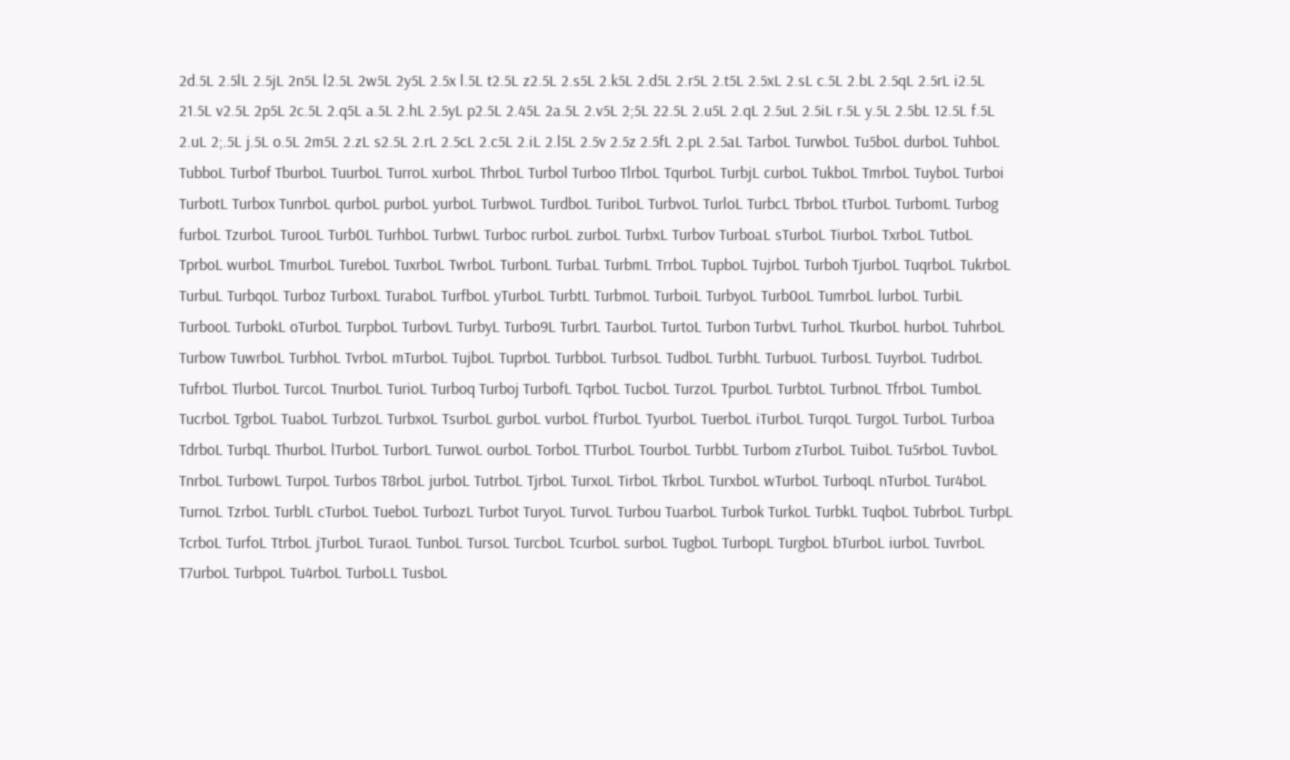2d.5L 2.5lL 2.5jL 2n5L l2.5L 2w5L 2y5L 2.5x l.5L t2.5L z2.5L 2.s5L 2.k5L 2.d5L 2.r5L 2.t5L 2.5xL 2.sL c.5L 2.bL 2.5qL 2.5rL i2.5L 21.5L v2.5L 2p5L 2c.5L 2.q5L a.5L 2.hL 2.5yL p2.5L 2.45L 2a.5L 2.v5L 2;5L 22.5L 2.u5L 2.qL 2.5uL 2.5iL r.5L y.5L 2.5bL 12.5L f.5L 2.uL 2;.5L j.5L o.5L 2m5L 2.zL s2.5L 2.rL 2.5cL 2.c5L 2.iL 2.l5L 2.5v 2.5z 2.5fL 2.pL 2.5aL TarboL TurwboL Tu5boL durboL TuhboL TubboL Turbof TburboL TuurboL TurroL xurboL ThrboL Turbol Turboo TlrboL TqurboL TurbjL curboL TukboL TmrboL TuyboL Turboi TurbotL Turbox TunrboL qurboL purboL yurboL TurbwoL TurdboL TuriboL TurbvoL TurloL TurbcL TbrboL tTurboL TurbomL Turbog furboL TzurboL TurooL Turb0L TurhboL TurbwL Turboc rurboL zurboL TurbxL Turbov TurboaL sTurboL TiurboL TxrboL TutboL TprboL wurboL TmurboL TureboL TuxrboL TwrboL TurbonL TurbaL TurbmL TrrboL TupboL TujrboL Turboh TjurboL TuqrboL TukrboL TurbuL TurbqoL Turboz TurboxL TuraboL TurfboL yTurboL TurbtL TurbmoL TurboiL TurbyoL Turb0oL TumrboL lurboL TurbiL TurbooL TurbokL oTurboL TurpboL TurbovL TurbyL Turbo9L TurbrL TaurboL TurtoL Turbon TurbvL TurhoL TkurboL hurboL TuhrboL Turbow TuwrboL TurbhoL TvrboL mTurboL TujboL TuprboL TurbboL TurbsoL TudboL TurbhL TurbuoL TurbosL TuyrboL TudrboL TufrboL TlurboL TurcoL TnurboL TurioL Turboq Turboj TurbofL TqrboL TucboL TurzoL TpurboL TurbtoL TurbnoL TfrboL TumboL TucrboL TgrboL TuaboL TurbzoL TurbxoL TsurboL gurboL vurboL fTurboL TyurboL TuerboL iTurboL TurqoL TurgoL TurboL Turboa TdrboL TurbqL ThurboL lTurboL TurborL TurwoL ourboL TorboL TTurboL TourboL TurbbL Turbom zTurboL TuiboL Tu5rboL TuvboL TnrboL TurbowL TurpoL Turbos T8rboL jurboL TutrboL TjrboL TurxoL TirboL TkrboL TurxboL wTurboL TurboqL nTurboL Tur4boL TurnoL TzrboL TurblL cTurboL TueboL TurbozL Turbot TuryoL TurvoL Turbou TuarboL Turbok TurkoL TurbkL TuqboL TubrboL TurbpL TcrboL TurfoL TtrboL jTurboL TuraoL TunboL TursoL TurcboL TcurboL surboL TugboL TurbopL TurgboL bTurboL iurboL TuvrboL T7urboL TurbpoL Tu4rboL TurboLL TusboL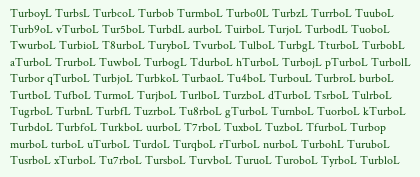TurboyL TurbsL TurbcoL Turbob TurmboL Turbo0L TurbzL TurrboL TuuboL Turb9oL vTurboL Tur5boL TurbdL aurboL TuirboL TurjoL TurbodL TuoboL TwurboL TurbioL T8urboL TuryboL TvurboL TulboL TurbgL TturboL TurbobL aTurboL TrurboL TuwboL TurbogL TdurboL hTurboL TurbojL pTurboL TurbolL Turbor qTurboL TurbjoL TurbkoL TurbaoL Tu4boL TurbouL TurbroL burboL TurtboL TufboL TurmoL TurjboL TurlboL TurzboL dTurboL TsrboL TulrboL TugrboL TurbnL TurbfL TuzrboL Tu8rboL gTurboL TurnboL TuorboL kTurboL TurbdoL TurbfoL TurkboL uurboL T7rboL TuxboL TuzboL TfurboL Turbop murboL turboL uTurboL TurdoL TurqboL rTurboL nurboL TurbohL TuruboL TusrboL xTurboL Tu7rboL TursboL TurvboL TuruoL TuroboL TyrboL TurbloL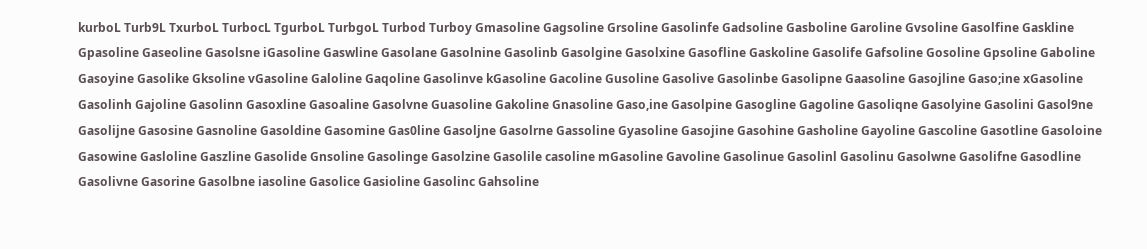kurboL Turb9L TxurboL TurbocL TgurboL TurbgoL Turbod Turboy Gmasoline Gagsoline Grsoline Gasolinfe Gadsoline Gasboline Garoline Gvsoline Gasolfine Gaskline Gpasoline Gaseoline Gasolsne iGasoline Gaswline Gasolane Gasolnine Gasolinb Gasolgine Gasolxine Gasofline Gaskoline Gasolife Gafsoline Gosoline Gpsoline Gaboline Gasoyine Gasolike Gksoline vGasoline Galoline Gaqoline Gasolinve kGasoline Gacoline Gusoline Gasolive Gasolinbe Gasolipne Gaasoline Gasojline Gaso;ine xGasoline Gasolinh Gajoline Gasolinn Gasoxline Gasoaline Gasolvne Guasoline Gakoline Gnasoline Gaso,ine Gasolpine Gasogline Gagoline Gasoliqne Gasolyine Gasolini Gasol9ne Gasolijne Gasosine Gasnoline Gasoldine Gasomine Gas0line Gasoljne Gasolrne Gassoline Gyasoline Gasojine Gasohine Gasholine Gayoline Gascoline Gasotline Gasoloine Gasowine Gasloline Gaszline Gasolide Gnsoline Gasolinge Gasolzine Gasolile casoline mGasoline Gavoline Gasolinue Gasolinl Gasolinu Gasolwne Gasolifne Gasodline Gasolivne Gasorine Gasolbne iasoline Gasolice Gasioline Gasolinc Gahsoline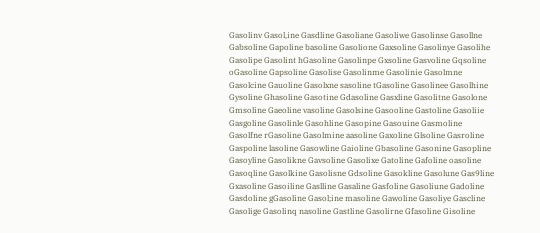Gasolinv Gasol,ine Gasdline Gasoliane Gasoliwe Gasolinse Gasollne Gabsoline Gapoline basoline Gasolione Gaxsoline Gasolinye Gasolihe Gasolipe Gasolint hGasoline Gasolinpe Gxsoline Gasvoline Gqsoline oGasoline Gapsoline Gasolise Gasolinme Gasolinie Gasolmne Gasolcine Gauoline Gasolxne sasoline tGasoline Gasolinee Gasolhine Gysoline Ghasoline Gasotine Gdasoline Gasxline Gasolitne Gasolone Gmsoline Gaeoline vasoline Gasolsine Gasooline Gastoline Gasoliie Gasgoline Gasolinle Gasohline Gasopine Gasouine Gasmoline Gasolfne rGasoline Gasolmine aasoline Gaxoline Glsoline Gasroline Gaspoline lasoline Gasowline Gaioline Gbasoline Gasonine Gasopline Gasoyline Gasolikne Gavsoline Gasolixe Gatoline Gafoline oasoline Gasoqline Gasolkine Gasolisne Gdsoline Gasokline Gasolune Gas9line Gxasoline Gasoiline Gaslline Gasaline Gasfoline Gasoliune Gadoline Gasdoline gGasoline Gasol;ine masoline Gawoline Gasoliye Gascline Gasolige Gasolinq nasoline Gastline Gasolirne Gfasoline Gisoline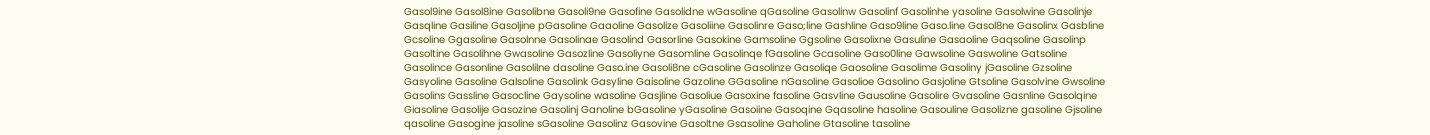Gasol9ine Gasol8ine Gasolibne Gasoli9ne Gasofine Gasolidne wGasoline qGasoline Gasolinw Gasolinf Gasolinhe yasoline Gasolwine Gasolinje Gasqline Gasiline Gasoljine pGasoline Gaaoline Gasolize Gasoliine Gasolinre Gaso;line Gashline Gaso9line Gaso.line Gasol8ne Gasolinx Gasbline Gcsoline Ggasoline Gasolnne Gasolinae Gasolind Gasorline Gasokine Gamsoline Ggsoline Gasolixne Gasuline Gasaoline Gaqsoline Gasolinp Gasoltine Gasolihne Gwasoline Gasozline Gasoliyne Gasomline Gasolinqe fGasoline Gcasoline Gaso0line Gawsoline Gaswoline Gatsoline Gasolince Gasonline Gasolilne dasoline Gaso.ine Gasoli8ne cGasoline Gasolinze Gasoliqe Gaosoline Gasolime Gasoliny jGasoline Gzsoline Gasyoline Gasoline Galsoline Gasolink Gasyline Gaisoline Gazoline GGasoline nGasoline Gasolioe Gasolino Gasjoline Gtsoline Gasolvine Gwsoline Gasolins Gassline Gasocline Gaysoline wasoline Gasjline Gasoliue Gasoxine fasoline Gasvline Gausoline Gasolire Gvasoline Gasnline Gasolqine Giasoline Gasolije Gasozine Gasolinj Ganoline bGasoline yGasoline Gasoiine Gasoqine Gqasoline hasoline Gasouline Gasolizne gasoline Gjsoline qasoline Gasogine jasoline sGasoline Gasolinz Gasovine Gasoltne Gsasoline Gaholine Gtasoline tasoline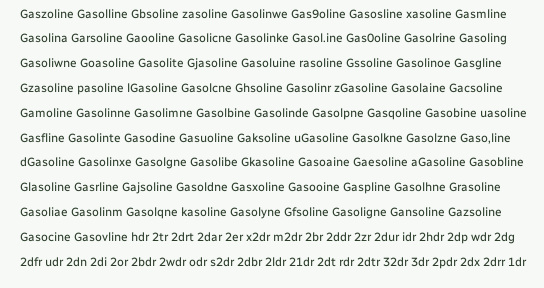Gaszoline Gasolline Gbsoline zasoline Gasolinwe Gas9oline Gasosline xasoline Gasmline Gasolina Garsoline Gaooline Gasolicne Gasolinke Gasol.ine Gas0oline Gasolrine Gasoling Gasoliwne Goasoline Gasolite Gjasoline Gasoluine rasoline Gssoline Gasolinoe Gasgline Gzasoline pasoline lGasoline Gasolcne Ghsoline Gasolinr zGasoline Gasolaine Gacsoline Gamoline Gasolinne Gasolimne Gasolbine Gasolinde Gasolpne Gasqoline Gasobine uasoline Gasfline Gasolinte Gasodine Gasuoline Gaksoline uGasoline Gasolkne Gasolzne Gaso,line dGasoline Gasolinxe Gasolgne Gasolibe Gkasoline Gasoaine Gaesoline aGasoline Gasobline Glasoline Gasrline Gajsoline Gasoldne Gasxoline Gasooine Gaspline Gasolhne Grasoline Gasoliae Gasolinm Gasolqne kasoline Gasolyne Gfsoline Gasoligne Gansoline Gazsoline Gasocine Gasovline hdr 2tr 2drt 2dar 2er x2dr m2dr 2br 2ddr 2zr 2dur idr 2hdr 2dp wdr 2dg 2dfr udr 2dn 2di 2or 2bdr 2wdr odr s2dr 2dbr 2ldr 21dr 2dt rdr 2dtr 32dr 3dr 2pdr 2dx 2drr 1dr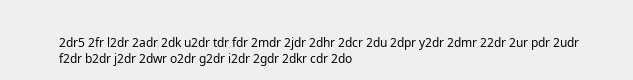2dr5 2fr l2dr 2adr 2dk u2dr tdr fdr 2mdr 2jdr 2dhr 2dcr 2du 2dpr y2dr 2dmr 22dr 2ur pdr 2udr f2dr b2dr j2dr 2dwr o2dr g2dr i2dr 2gdr 2dkr cdr 2do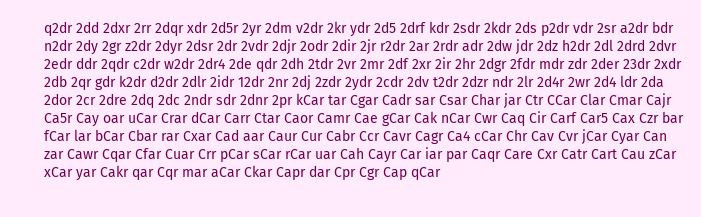q2dr 2dd 2dxr 2rr 2dqr xdr 2d5r 2yr 2dm v2dr 2kr ydr 2d5 2drf kdr 2sdr 2kdr 2ds p2dr vdr 2sr a2dr bdr n2dr 2dy 2gr z2dr 2dyr 2dsr 2dr 2vdr 2djr 2odr 2dir 2jr r2dr 2ar 2rdr adr 2dw jdr 2dz h2dr 2dl 2drd 2dvr 2edr ddr 2qdr c2dr w2dr 2dr4 2de qdr 2dh 2tdr 2vr 2mr 2df 2xr 2ir 2hr 2dgr 2fdr mdr zdr 2der 23dr 2xdr 2db 2qr gdr k2dr d2dr 2dlr 2idr 12dr 2nr 2dj 2zdr 2ydr 2cdr 2dv t2dr 2dzr ndr 2lr 2d4r 2wr 2d4 ldr 2da 2dor 2cr 2dre 2dq 2dc 2ndr sdr 2dnr 2pr kCar tar Cgar Cadr sar Csar Char jar Ctr CCar Clar Cmar Cajr Ca5r Cay oar uCar Crar dCar Carr Ctar Caor Camr Cae gCar Cak nCar Cwr Caq Cir Carf Car5 Cax Czr bar fCar lar bCar Cbar rar Cxar Cad aar Caur Cur Cabr Ccr Cavr Cagr Ca4 cCar Chr Cav Cvr jCar Cyar Can zar Cawr Cqar Cfar Cuar Crr pCar sCar rCar uar Cah Cayr Car iar par Caqr Care Cxr Catr Cart Cau zCar xCar yar Cakr qar Cqr mar aCar Ckar Capr dar Cpr Cgr Cap qCar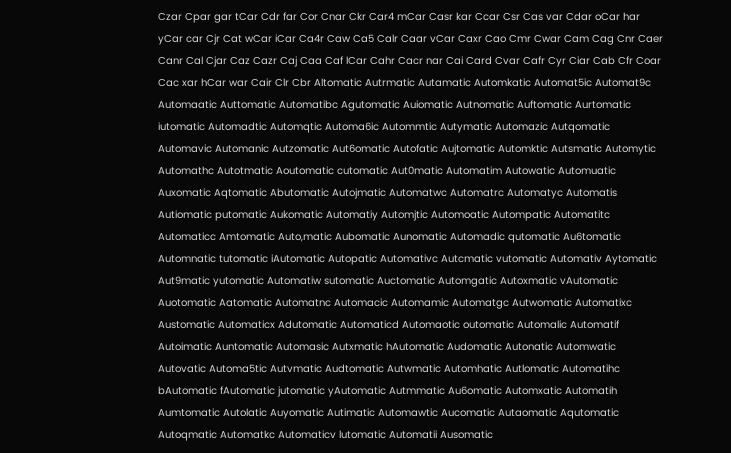Czar Cpar gar tCar Cdr far Cor Cnar Ckr Car4 mCar Casr kar Ccar Csr Cas var Cdar oCar har yCar car Cjr Cat wCar iCar Ca4r Caw Ca5 Calr Caar vCar Caxr Cao Cmr Cwar Cam Cag Cnr Caer Canr Cal Cjar Caz Cazr Caj Caa Caf lCar Cahr Cacr nar Cai Card Cvar Cafr Cyr Ciar Cab Cfr Coar Cac xar hCar war Cair Clr Cbr Altomatic Autrmatic Autamatic Automkatic Automat5ic Automat9c Automaatic Auttomatic Automatibc Agutomatic Auiomatic Autnomatic Auftomatic Aurtomatic iutomatic Automadtic Automqtic Automa6ic Autommtic Autymatic Automazic Autqomatic Automavic Automanic Autzomatic Aut6omatic Autofatic Aujtomatic Automktic Autsmatic Automytic Automathc Autotmatic Aoutomatic cutomatic Aut0matic Automatim Autowatic Automuatic Auxomatic Aqtomatic Abutomatic Autojmatic Automatwc Automatrc Automatyc Automatis Autiomatic putomatic Aukomatic Automatiy Automjtic Automoatic Autompatic Automatitc Automaticc Amtomatic Auto,matic Aubomatic Aunomatic Automadic qutomatic Au6tomatic Automnatic tutomatic iAutomatic Autopatic Automativc Autcmatic vutomatic Automativ Aytomatic Aut9matic yutomatic Automatiw sutomatic Auctomatic Automgatic Autoxmatic vAutomatic Auotomatic Aatomatic Automatnc Automacic Automamic Automatgc Autwomatic Automatixc Austomatic Automaticx Adutomatic Automaticd Automaotic outomatic Automalic Automatif Autoimatic Auntomatic Automasic Autxmatic hAutomatic Audomatic Autonatic Automwatic Autovatic Automa5tic Autvmatic Audtomatic Autwmatic Automhatic Autlomatic Automatihc bAutomatic fAutomatic jutomatic yAutomatic Autmmatic Au6omatic Automxatic Automatih Aumtomatic Autolatic Auyomatic Autimatic Automawtic Aucomatic Autaomatic Aqutomatic Autoqmatic Automatkc Automaticv lutomatic Automatii Ausomatic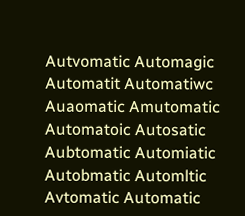Autvomatic Automagic Automatit Automatiwc Auaomatic Amutomatic Automatoic Autosatic Aubtomatic Automiatic Autobmatic Automltic Avtomatic Automatic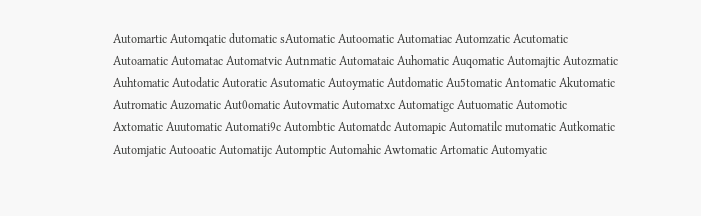Automartic Automqatic dutomatic sAutomatic Autoomatic Automatiac Automzatic Acutomatic Autoamatic Automatac Automatvic Autnmatic Automataic Auhomatic Auqomatic Automajtic Autozmatic Auhtomatic Autodatic Autoratic Asutomatic Autoymatic Autdomatic Au5tomatic Antomatic Akutomatic Autromatic Auzomatic Aut0omatic Autovmatic Automatxc Automatigc Autuomatic Automotic Axtomatic Auutomatic Automati9c Autombtic Automatdc Automapic Automatilc mutomatic Autkomatic Automjatic Autooatic Automatijc Automptic Automahic Awtomatic Artomatic Automyatic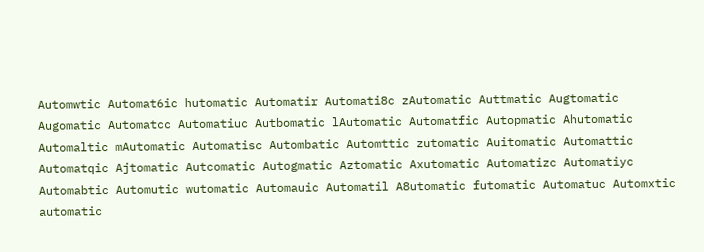Automwtic Automat6ic hutomatic Automatir Automati8c zAutomatic Auttmatic Augtomatic Augomatic Automatcc Automatiuc Autbomatic lAutomatic Automatfic Autopmatic Ahutomatic Automaltic mAutomatic Automatisc Autombatic Automttic zutomatic Auitomatic Automattic Automatqic Ajtomatic Autcomatic Autogmatic Aztomatic Axutomatic Automatizc Automatiyc Automabtic Automutic wutomatic Automauic Automatil A8utomatic futomatic Automatuc Automxtic automatic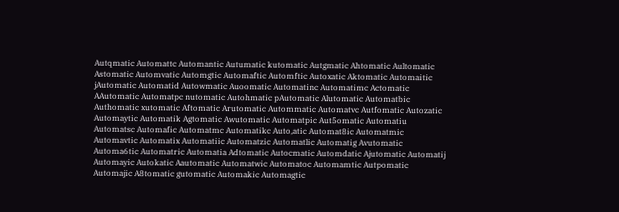Autqmatic Automattc Automantic Autumatic kutomatic Autgmatic Ahtomatic Aultomatic Astomatic Automvatic Automgtic Automaftic Automftic Autoxatic Aktomatic Automaitic jAutomatic Automatid Autowmatic Auoomatic Automatinc Automatimc Actomatic AAutomatic Automatpc nutomatic Autohmatic pAutomatic Alutomatic Automatbic Authomatic xutomatic Aftomatic Arutomatic Autommatic Automatvc Autfomatic Autozatic Automaytic Automatik Agtomatic Awutomatic Automatpic Aut5omatic Automatiu Automatsc Automafic Automatmc Automatikc Auto,atic Automat8ic Automatmic Automavtic Automatix Automatiic Automatzic Automatlic Automatig Avutomatic Automa6tic Automatric Automatia Adtomatic Autocmatic Automdatic Ajutomatic Automatij Automayic Autokatic Aautomatic Automatwic Automatoc Automamtic Autpomatic Automajic A8tomatic gutomatic Automakic Automagtic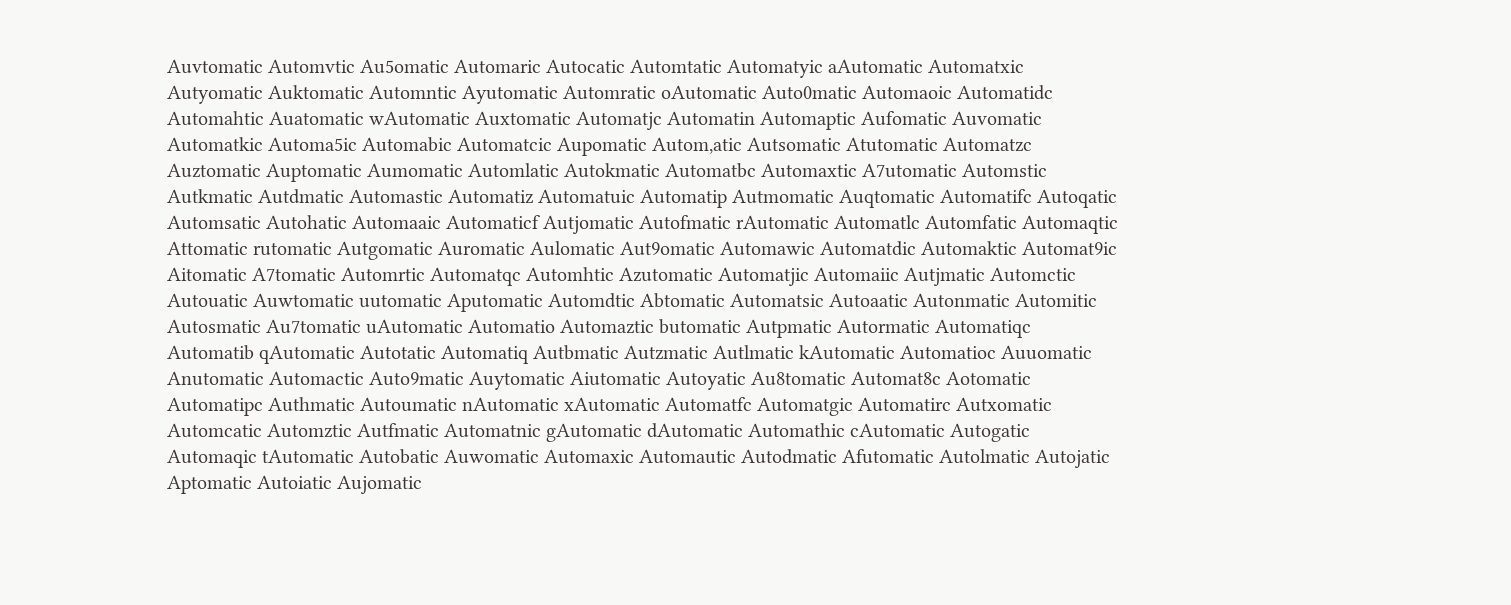Auvtomatic Automvtic Au5omatic Automaric Autocatic Automtatic Automatyic aAutomatic Automatxic Autyomatic Auktomatic Automntic Ayutomatic Automratic oAutomatic Auto0matic Automaoic Automatidc Automahtic Auatomatic wAutomatic Auxtomatic Automatjc Automatin Automaptic Aufomatic Auvomatic Automatkic Automa5ic Automabic Automatcic Aupomatic Autom,atic Autsomatic Atutomatic Automatzc Auztomatic Auptomatic Aumomatic Automlatic Autokmatic Automatbc Automaxtic A7utomatic Automstic Autkmatic Autdmatic Automastic Automatiz Automatuic Automatip Autmomatic Auqtomatic Automatifc Autoqatic Automsatic Autohatic Automaaic Automaticf Autjomatic Autofmatic rAutomatic Automatlc Automfatic Automaqtic Attomatic rutomatic Autgomatic Auromatic Aulomatic Aut9omatic Automawic Automatdic Automaktic Automat9ic Aitomatic A7tomatic Automrtic Automatqc Automhtic Azutomatic Automatjic Automaiic Autjmatic Automctic Autouatic Auwtomatic uutomatic Aputomatic Automdtic Abtomatic Automatsic Autoaatic Autonmatic Automitic Autosmatic Au7tomatic uAutomatic Automatio Automaztic butomatic Autpmatic Autormatic Automatiqc Automatib qAutomatic Autotatic Automatiq Autbmatic Autzmatic Autlmatic kAutomatic Automatioc Auuomatic Anutomatic Automactic Auto9matic Auytomatic Aiutomatic Autoyatic Au8tomatic Automat8c Aotomatic Automatipc Authmatic Autoumatic nAutomatic xAutomatic Automatfc Automatgic Automatirc Autxomatic Automcatic Automztic Autfmatic Automatnic gAutomatic dAutomatic Automathic cAutomatic Autogatic Automaqic tAutomatic Autobatic Auwomatic Automaxic Automautic Autodmatic Afutomatic Autolmatic Autojatic Aptomatic Autoiatic Aujomatic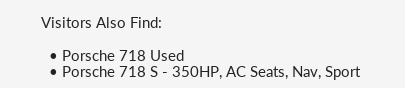Visitors Also Find:

  • Porsche 718 Used
  • Porsche 718 S - 350HP, AC Seats, Nav, Sport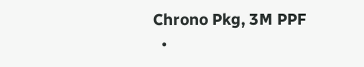Chrono Pkg, 3M PPF
  •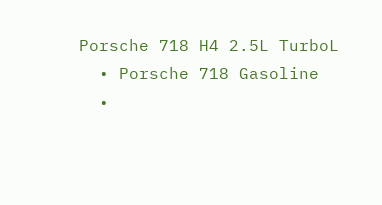Porsche 718 H4 2.5L TurboL
  • Porsche 718 Gasoline
  •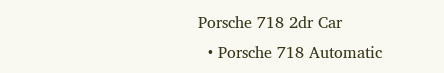Porsche 718 2dr Car
  • Porsche 718 Automatic